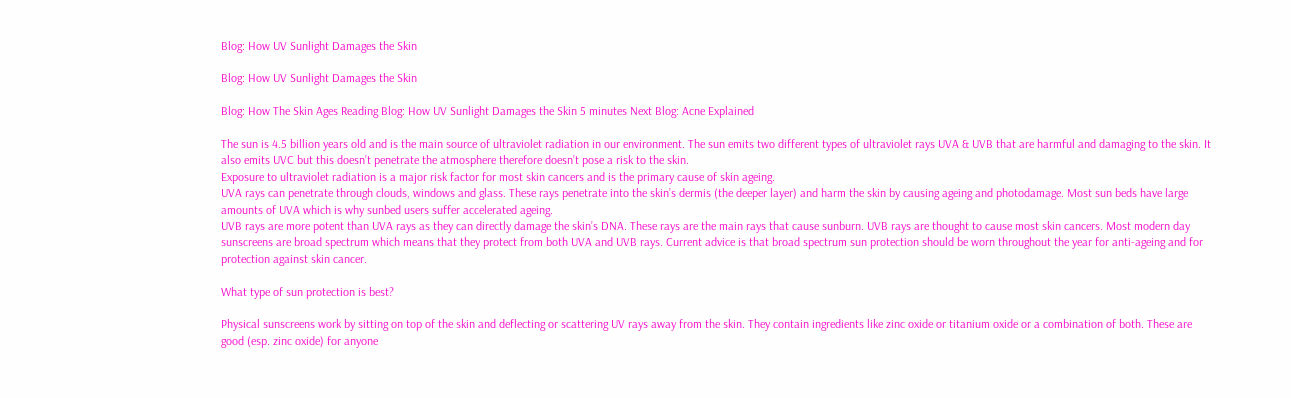Blog: How UV Sunlight Damages the Skin

Blog: How UV Sunlight Damages the Skin

Blog: How The Skin Ages Reading Blog: How UV Sunlight Damages the Skin 5 minutes Next Blog: Acne Explained

The sun is 4.5 billion years old and is the main source of ultraviolet radiation in our environment. The sun emits two different types of ultraviolet rays UVA & UVB that are harmful and damaging to the skin. It also emits UVC but this doesn’t penetrate the atmosphere therefore doesn’t pose a risk to the skin.
Exposure to ultraviolet radiation is a major risk factor for most skin cancers and is the primary cause of skin ageing.
UVA rays can penetrate through clouds, windows and glass. These rays penetrate into the skin’s dermis (the deeper layer) and harm the skin by causing ageing and photodamage. Most sun beds have large amounts of UVA which is why sunbed users suffer accelerated ageing.
UVB rays are more potent than UVA rays as they can directly damage the skin’s DNA. These rays are the main rays that cause sunburn. UVB rays are thought to cause most skin cancers. Most modern day sunscreens are broad spectrum which means that they protect from both UVA and UVB rays. Current advice is that broad spectrum sun protection should be worn throughout the year for anti-ageing and for protection against skin cancer.

What type of sun protection is best?

Physical sunscreens work by sitting on top of the skin and deflecting or scattering UV rays away from the skin. They contain ingredients like zinc oxide or titanium oxide or a combination of both. These are good (esp. zinc oxide) for anyone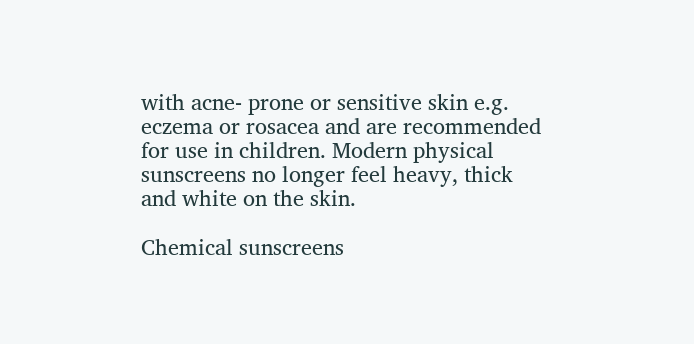with acne- prone or sensitive skin e.g. eczema or rosacea and are recommended for use in children. Modern physical sunscreens no longer feel heavy, thick and white on the skin.

Chemical sunscreens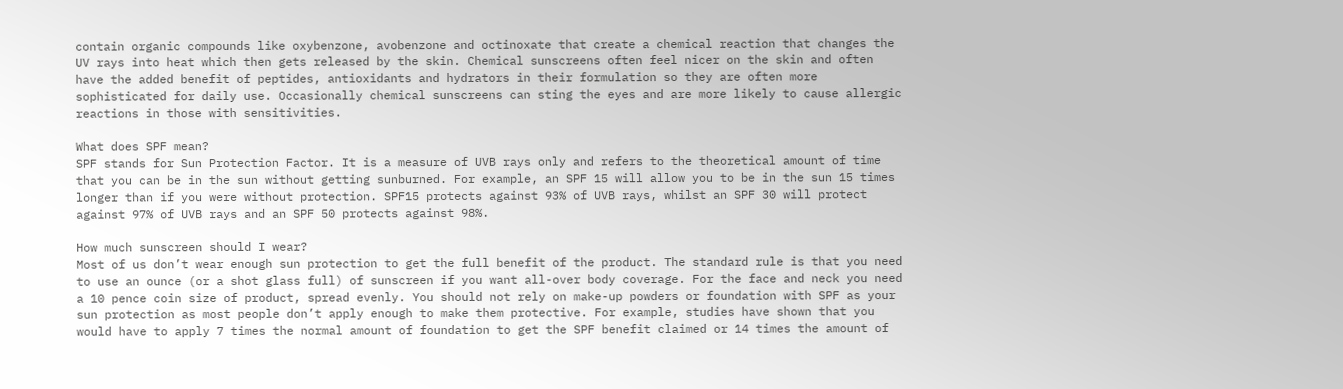contain organic compounds like oxybenzone, avobenzone and octinoxate that create a chemical reaction that changes the UV rays into heat which then gets released by the skin. Chemical sunscreens often feel nicer on the skin and often have the added benefit of peptides, antioxidants and hydrators in their formulation so they are often more sophisticated for daily use. Occasionally chemical sunscreens can sting the eyes and are more likely to cause allergic reactions in those with sensitivities.

What does SPF mean?
SPF stands for Sun Protection Factor. It is a measure of UVB rays only and refers to the theoretical amount of time that you can be in the sun without getting sunburned. For example, an SPF 15 will allow you to be in the sun 15 times longer than if you were without protection. SPF15 protects against 93% of UVB rays, whilst an SPF 30 will protect against 97% of UVB rays and an SPF 50 protects against 98%.

How much sunscreen should I wear?
Most of us don’t wear enough sun protection to get the full benefit of the product. The standard rule is that you need to use an ounce (or a shot glass full) of sunscreen if you want all-over body coverage. For the face and neck you need a 10 pence coin size of product, spread evenly. You should not rely on make-up powders or foundation with SPF as your sun protection as most people don’t apply enough to make them protective. For example, studies have shown that you would have to apply 7 times the normal amount of foundation to get the SPF benefit claimed or 14 times the amount of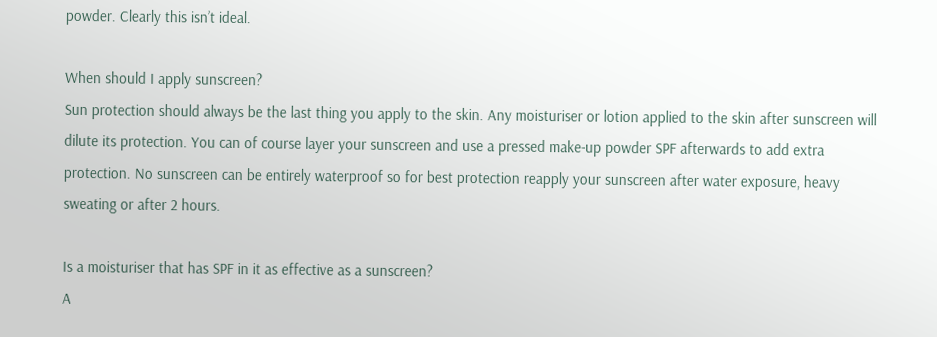powder. Clearly this isn’t ideal.

When should I apply sunscreen?
Sun protection should always be the last thing you apply to the skin. Any moisturiser or lotion applied to the skin after sunscreen will dilute its protection. You can of course layer your sunscreen and use a pressed make-up powder SPF afterwards to add extra protection. No sunscreen can be entirely waterproof so for best protection reapply your sunscreen after water exposure, heavy sweating or after 2 hours.

Is a moisturiser that has SPF in it as effective as a sunscreen?
A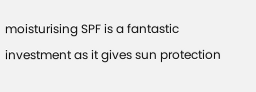moisturising SPF is a fantastic investment as it gives sun protection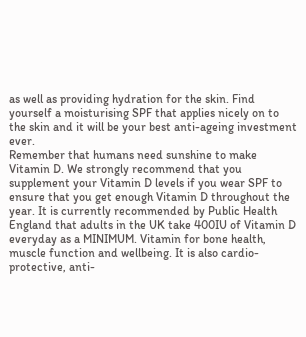as well as providing hydration for the skin. Find yourself a moisturising SPF that applies nicely on to the skin and it will be your best anti-ageing investment ever.
Remember that humans need sunshine to make Vitamin D. We strongly recommend that you supplement your Vitamin D levels if you wear SPF to ensure that you get enough Vitamin D throughout the year. It is currently recommended by Public Health England that adults in the UK take 400IU of Vitamin D everyday as a MINIMUM. Vitamin for bone health, muscle function and wellbeing. It is also cardio-protective, anti-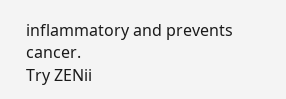inflammatory and prevents cancer.
Try ZENii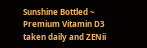Sunshine Bottled ~ Premium Vitamin D3 taken daily and ZENii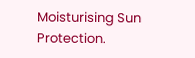Moisturising Sun Protection.